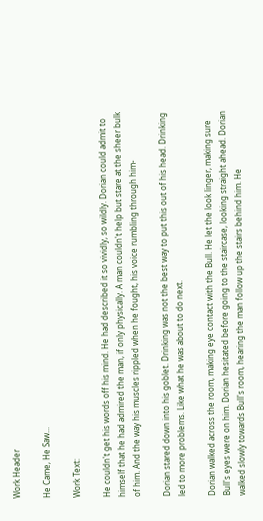Work Header

He Came, He Saw...

Work Text:

He couldn't get his words off his mind. He had described it so vividly, so wildly. Dorian could admit to himself that he had admired the man, if only physically. A man couldn't help but stare at the sheer bulk of him. And the way his muscles rippled when he fought, his voice rumbling through him-

Dorian stared down into his goblet. Drinking was not the best way to put this out of his head. Drinking led to more problems. Like what he was about to do next.

Dorian walked across the room, making eye contact with the Bull. He let the look linger, making sure Bull's eyes were on him. Dorian hesitated before going to the staircase, looking straight ahead. Dorian walked slowly towards Bull's room, hearing the man follow up the stairs behind him. He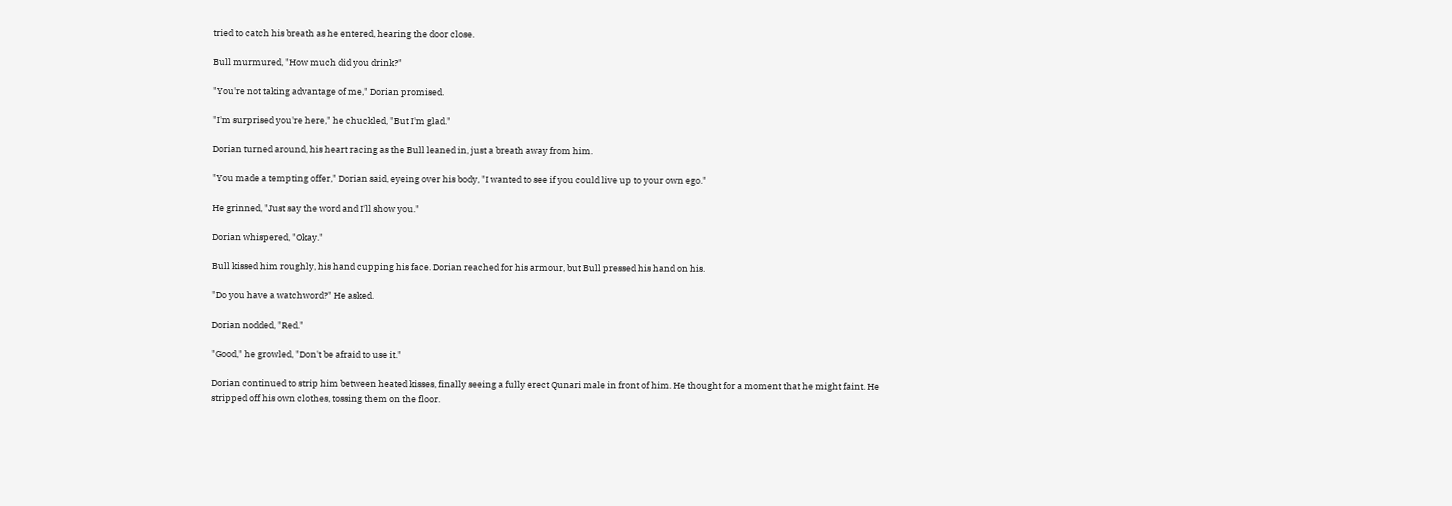tried to catch his breath as he entered, hearing the door close.

Bull murmured, "How much did you drink?"

"You're not taking advantage of me," Dorian promised.

"I'm surprised you're here," he chuckled, "But I'm glad."

Dorian turned around, his heart racing as the Bull leaned in, just a breath away from him.

"You made a tempting offer," Dorian said, eyeing over his body, "I wanted to see if you could live up to your own ego."

He grinned, "Just say the word and I'll show you."

Dorian whispered, "Okay."

Bull kissed him roughly, his hand cupping his face. Dorian reached for his armour, but Bull pressed his hand on his.

"Do you have a watchword?" He asked.

Dorian nodded, "Red."

"Good," he growled, "Don't be afraid to use it."

Dorian continued to strip him between heated kisses, finally seeing a fully erect Qunari male in front of him. He thought for a moment that he might faint. He stripped off his own clothes, tossing them on the floor.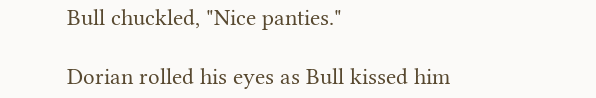Bull chuckled, "Nice panties."

Dorian rolled his eyes as Bull kissed him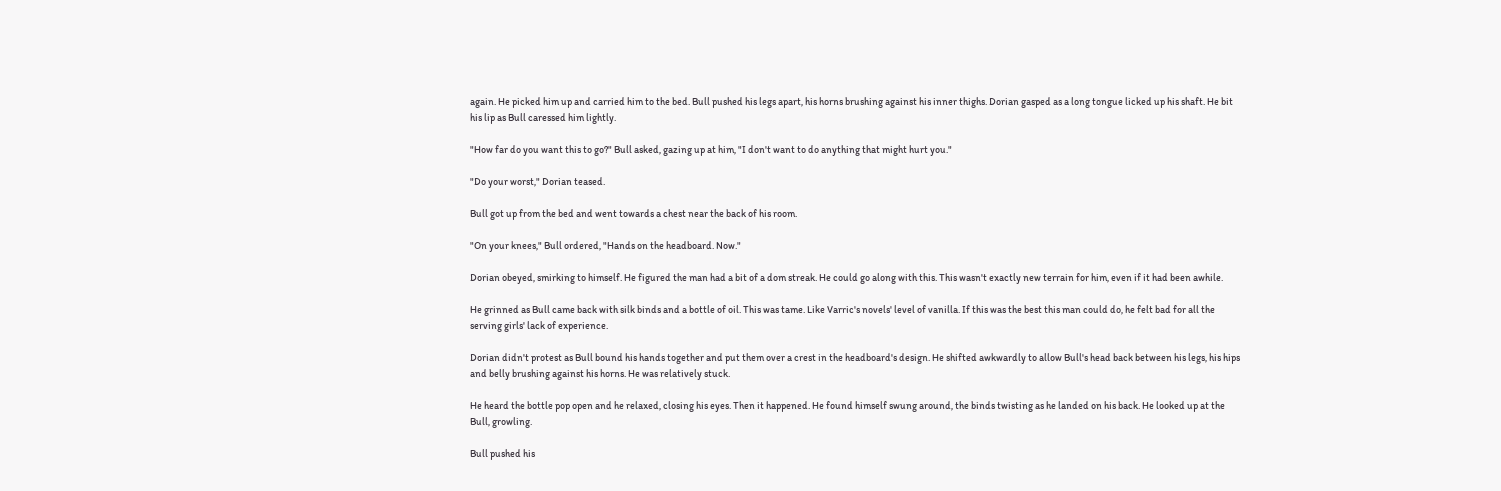again. He picked him up and carried him to the bed. Bull pushed his legs apart, his horns brushing against his inner thighs. Dorian gasped as a long tongue licked up his shaft. He bit his lip as Bull caressed him lightly.

"How far do you want this to go?" Bull asked, gazing up at him, "I don't want to do anything that might hurt you."

"Do your worst," Dorian teased.

Bull got up from the bed and went towards a chest near the back of his room.

"On your knees," Bull ordered, "Hands on the headboard. Now."

Dorian obeyed, smirking to himself. He figured the man had a bit of a dom streak. He could go along with this. This wasn't exactly new terrain for him, even if it had been awhile.

He grinned as Bull came back with silk binds and a bottle of oil. This was tame. Like Varric's novels' level of vanilla. If this was the best this man could do, he felt bad for all the serving girls' lack of experience.

Dorian didn't protest as Bull bound his hands together and put them over a crest in the headboard's design. He shifted awkwardly to allow Bull's head back between his legs, his hips and belly brushing against his horns. He was relatively stuck.

He heard the bottle pop open and he relaxed, closing his eyes. Then it happened. He found himself swung around, the binds twisting as he landed on his back. He looked up at the Bull, growling.

Bull pushed his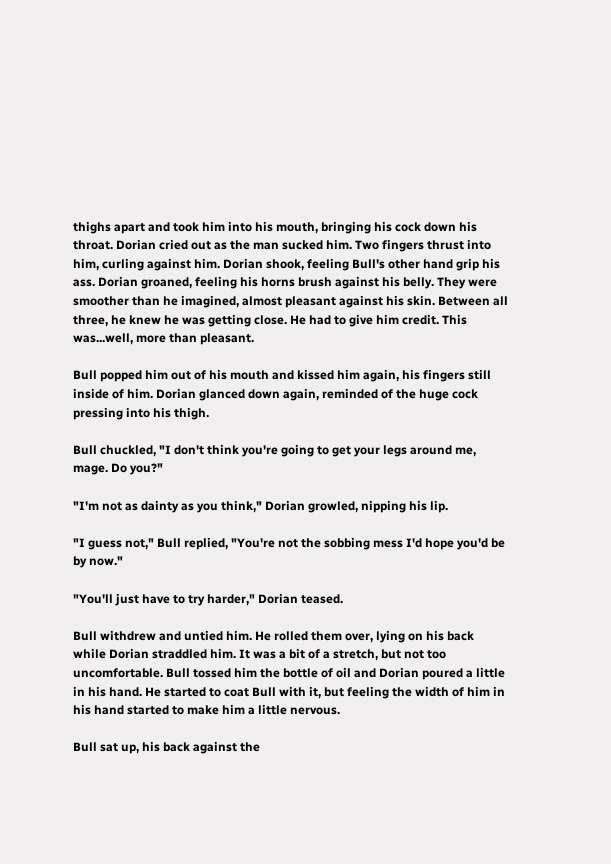thighs apart and took him into his mouth, bringing his cock down his throat. Dorian cried out as the man sucked him. Two fingers thrust into him, curling against him. Dorian shook, feeling Bull's other hand grip his ass. Dorian groaned, feeling his horns brush against his belly. They were smoother than he imagined, almost pleasant against his skin. Between all three, he knew he was getting close. He had to give him credit. This was...well, more than pleasant.

Bull popped him out of his mouth and kissed him again, his fingers still inside of him. Dorian glanced down again, reminded of the huge cock pressing into his thigh.

Bull chuckled, "I don't think you're going to get your legs around me, mage. Do you?"

"I'm not as dainty as you think," Dorian growled, nipping his lip.

"I guess not," Bull replied, "You're not the sobbing mess I'd hope you'd be by now."

"You'll just have to try harder," Dorian teased.

Bull withdrew and untied him. He rolled them over, lying on his back while Dorian straddled him. It was a bit of a stretch, but not too uncomfortable. Bull tossed him the bottle of oil and Dorian poured a little in his hand. He started to coat Bull with it, but feeling the width of him in his hand started to make him a little nervous.

Bull sat up, his back against the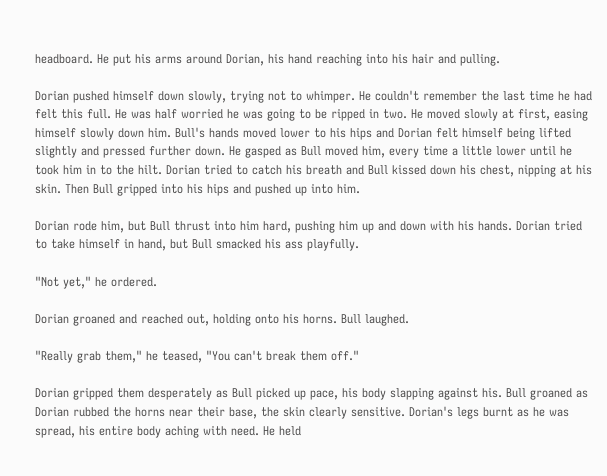headboard. He put his arms around Dorian, his hand reaching into his hair and pulling.

Dorian pushed himself down slowly, trying not to whimper. He couldn't remember the last time he had felt this full. He was half worried he was going to be ripped in two. He moved slowly at first, easing himself slowly down him. Bull's hands moved lower to his hips and Dorian felt himself being lifted slightly and pressed further down. He gasped as Bull moved him, every time a little lower until he took him in to the hilt. Dorian tried to catch his breath and Bull kissed down his chest, nipping at his skin. Then Bull gripped into his hips and pushed up into him.

Dorian rode him, but Bull thrust into him hard, pushing him up and down with his hands. Dorian tried to take himself in hand, but Bull smacked his ass playfully.

"Not yet," he ordered.

Dorian groaned and reached out, holding onto his horns. Bull laughed.

"Really grab them," he teased, "You can't break them off."

Dorian gripped them desperately as Bull picked up pace, his body slapping against his. Bull groaned as Dorian rubbed the horns near their base, the skin clearly sensitive. Dorian's legs burnt as he was spread, his entire body aching with need. He held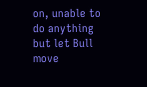on, unable to do anything but let Bull move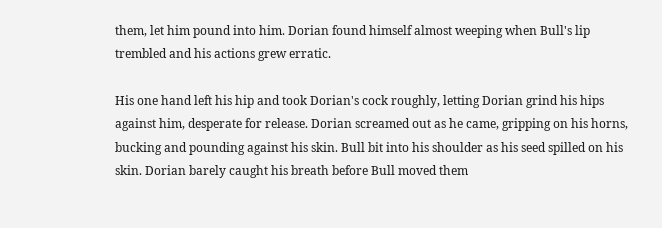them, let him pound into him. Dorian found himself almost weeping when Bull's lip trembled and his actions grew erratic.

His one hand left his hip and took Dorian's cock roughly, letting Dorian grind his hips against him, desperate for release. Dorian screamed out as he came, gripping on his horns, bucking and pounding against his skin. Bull bit into his shoulder as his seed spilled on his skin. Dorian barely caught his breath before Bull moved them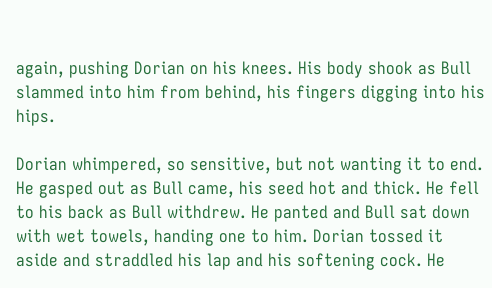again, pushing Dorian on his knees. His body shook as Bull slammed into him from behind, his fingers digging into his hips.

Dorian whimpered, so sensitive, but not wanting it to end. He gasped out as Bull came, his seed hot and thick. He fell to his back as Bull withdrew. He panted and Bull sat down with wet towels, handing one to him. Dorian tossed it aside and straddled his lap and his softening cock. He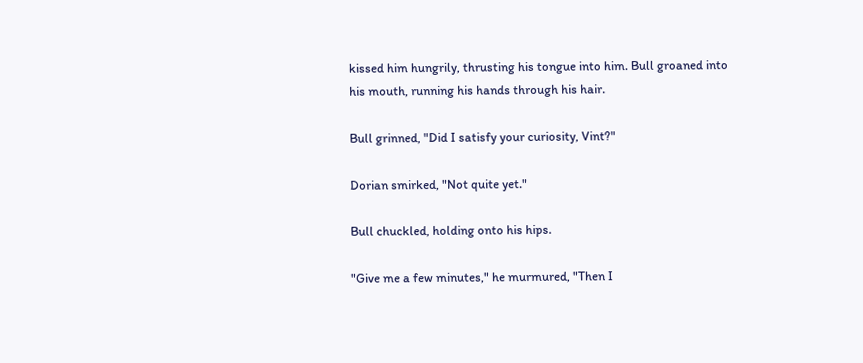kissed him hungrily, thrusting his tongue into him. Bull groaned into his mouth, running his hands through his hair.

Bull grinned, "Did I satisfy your curiosity, Vint?"

Dorian smirked, "Not quite yet."

Bull chuckled, holding onto his hips.

"Give me a few minutes," he murmured, "Then I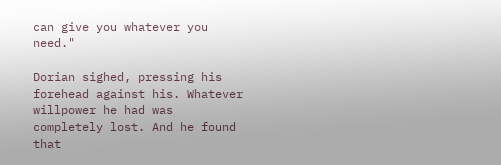can give you whatever you need."

Dorian sighed, pressing his forehead against his. Whatever willpower he had was completely lost. And he found that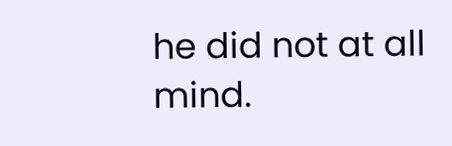he did not at all mind.